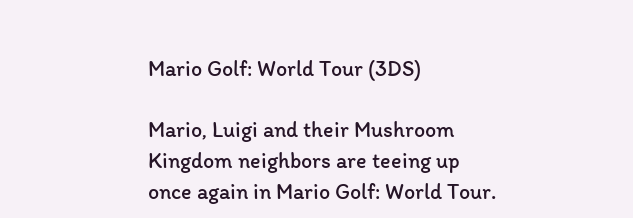Mario Golf: World Tour (3DS)

Mario, Luigi and their Mushroom Kingdom neighbors are teeing up once again in Mario Golf: World Tour.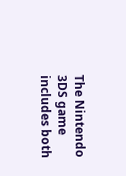The Nintendo 3DS game includes both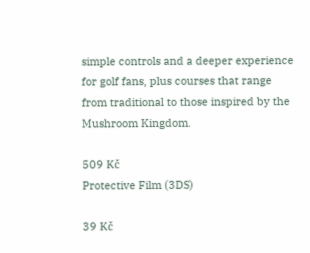simple controls and a deeper experience for golf fans, plus courses that range from traditional to those inspired by the Mushroom Kingdom.

509 Kč
Protective Film (3DS)

39 Kč